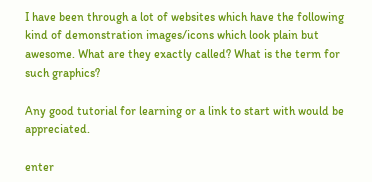I have been through a lot of websites which have the following kind of demonstration images/icons which look plain but awesome. What are they exactly called? What is the term for such graphics?

Any good tutorial for learning or a link to start with would be appreciated.

enter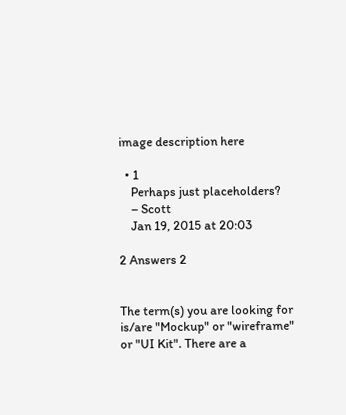image description here

  • 1
    Perhaps just placeholders?
    – Scott
    Jan 19, 2015 at 20:03

2 Answers 2


The term(s) you are looking for is/are "Mockup" or "wireframe" or "UI Kit". There are a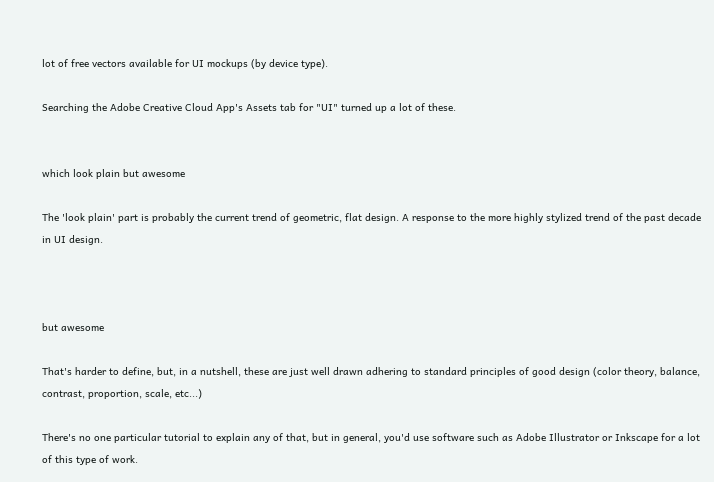lot of free vectors available for UI mockups (by device type).

Searching the Adobe Creative Cloud App's Assets tab for "UI" turned up a lot of these.


which look plain but awesome

The 'look plain' part is probably the current trend of geometric, flat design. A response to the more highly stylized trend of the past decade in UI design.



but awesome

That's harder to define, but, in a nutshell, these are just well drawn adhering to standard principles of good design (color theory, balance, contrast, proportion, scale, etc...)

There's no one particular tutorial to explain any of that, but in general, you'd use software such as Adobe Illustrator or Inkscape for a lot of this type of work.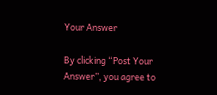Your Answer

By clicking “Post Your Answer”, you agree to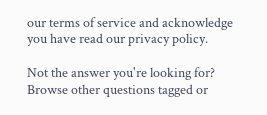our terms of service and acknowledge you have read our privacy policy.

Not the answer you're looking for? Browse other questions tagged or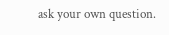ask your own question.